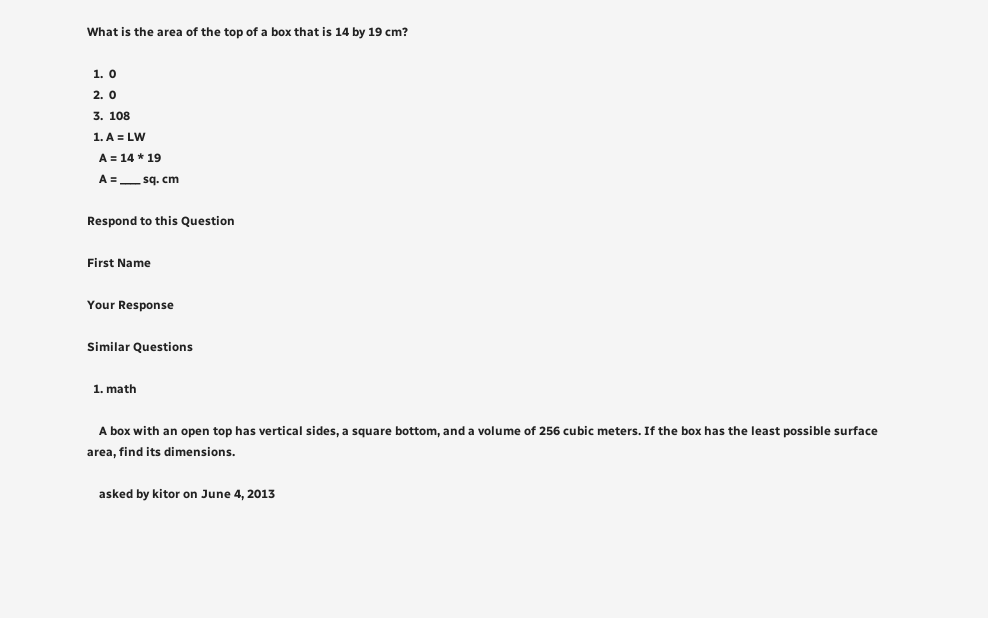What is the area of the top of a box that is 14 by 19 cm?

  1.  0
  2.  0
  3.  108
  1. A = LW
    A = 14 * 19
    A = ____ sq. cm

Respond to this Question

First Name

Your Response

Similar Questions

  1. math

    A box with an open top has vertical sides, a square bottom, and a volume of 256 cubic meters. If the box has the least possible surface area, find its dimensions.

    asked by kitor on June 4, 2013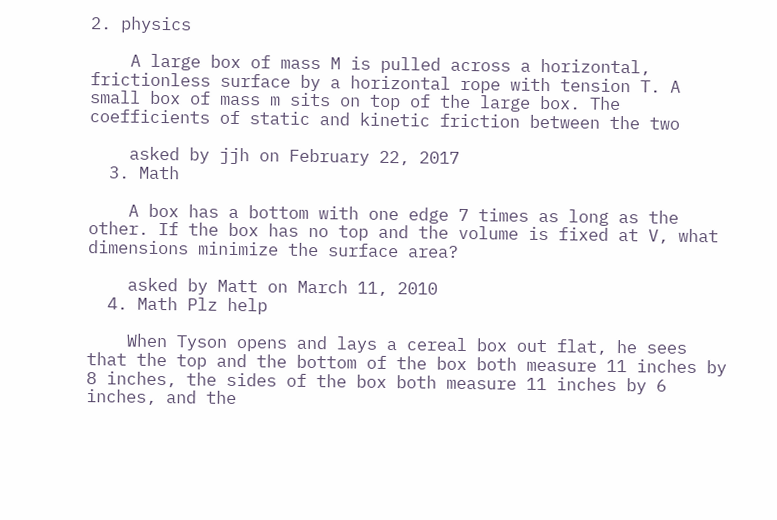2. physics

    A large box of mass M is pulled across a horizontal, frictionless surface by a horizontal rope with tension T. A small box of mass m sits on top of the large box. The coefficients of static and kinetic friction between the two

    asked by jjh on February 22, 2017
  3. Math

    A box has a bottom with one edge 7 times as long as the other. If the box has no top and the volume is fixed at V, what dimensions minimize the surface area?

    asked by Matt on March 11, 2010
  4. Math Plz help

    When Tyson opens and lays a cereal box out flat, he sees that the top and the bottom of the box both measure 11 inches by 8 inches, the sides of the box both measure 11 inches by 6 inches, and the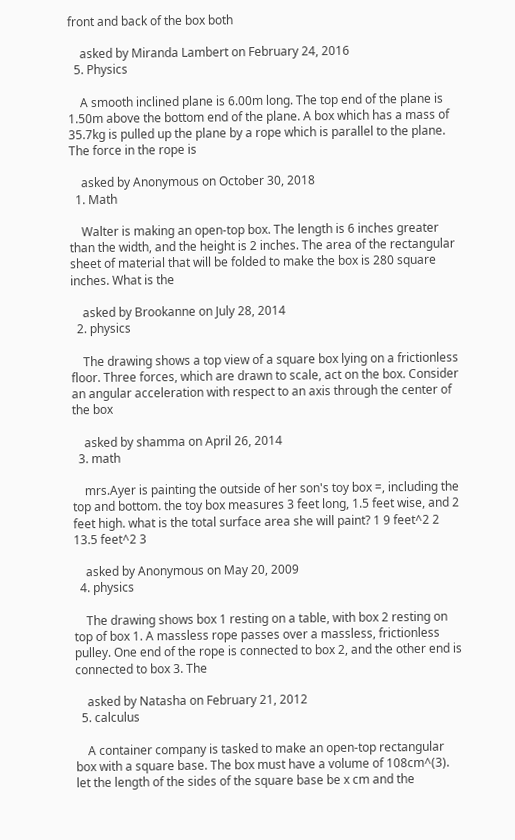front and back of the box both

    asked by Miranda Lambert on February 24, 2016
  5. Physics

    A smooth inclined plane is 6.00m long. The top end of the plane is 1.50m above the bottom end of the plane. A box which has a mass of 35.7kg is pulled up the plane by a rope which is parallel to the plane. The force in the rope is

    asked by Anonymous on October 30, 2018
  1. Math

    Walter is making an open-top box. The length is 6 inches greater than the width, and the height is 2 inches. The area of the rectangular sheet of material that will be folded to make the box is 280 square inches. What is the

    asked by Brookanne on July 28, 2014
  2. physics

    The drawing shows a top view of a square box lying on a frictionless floor. Three forces, which are drawn to scale, act on the box. Consider an angular acceleration with respect to an axis through the center of the box

    asked by shamma on April 26, 2014
  3. math

    mrs.Ayer is painting the outside of her son's toy box =, including the top and bottom. the toy box measures 3 feet long, 1.5 feet wise, and 2 feet high. what is the total surface area she will paint? 1 9 feet^2 2 13.5 feet^2 3

    asked by Anonymous on May 20, 2009
  4. physics

    The drawing shows box 1 resting on a table, with box 2 resting on top of box 1. A massless rope passes over a massless, frictionless pulley. One end of the rope is connected to box 2, and the other end is connected to box 3. The

    asked by Natasha on February 21, 2012
  5. calculus

    A container company is tasked to make an open-top rectangular box with a square base. The box must have a volume of 108cm^(3). let the length of the sides of the square base be x cm and the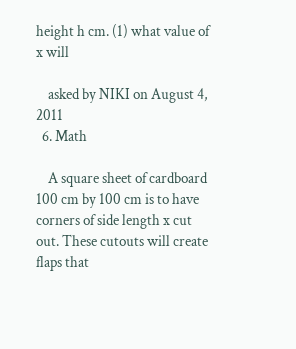height h cm. (1) what value of x will

    asked by NIKI on August 4, 2011
  6. Math

    A square sheet of cardboard 100 cm by 100 cm is to have corners of side length x cut out. These cutouts will create flaps that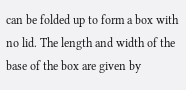can be folded up to form a box with no lid. The length and width of the base of the box are given by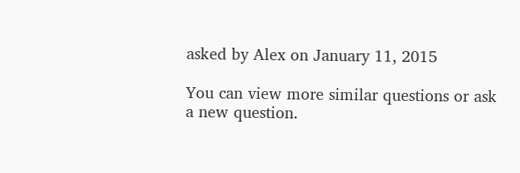asked by Alex on January 11, 2015

You can view more similar questions or ask a new question.